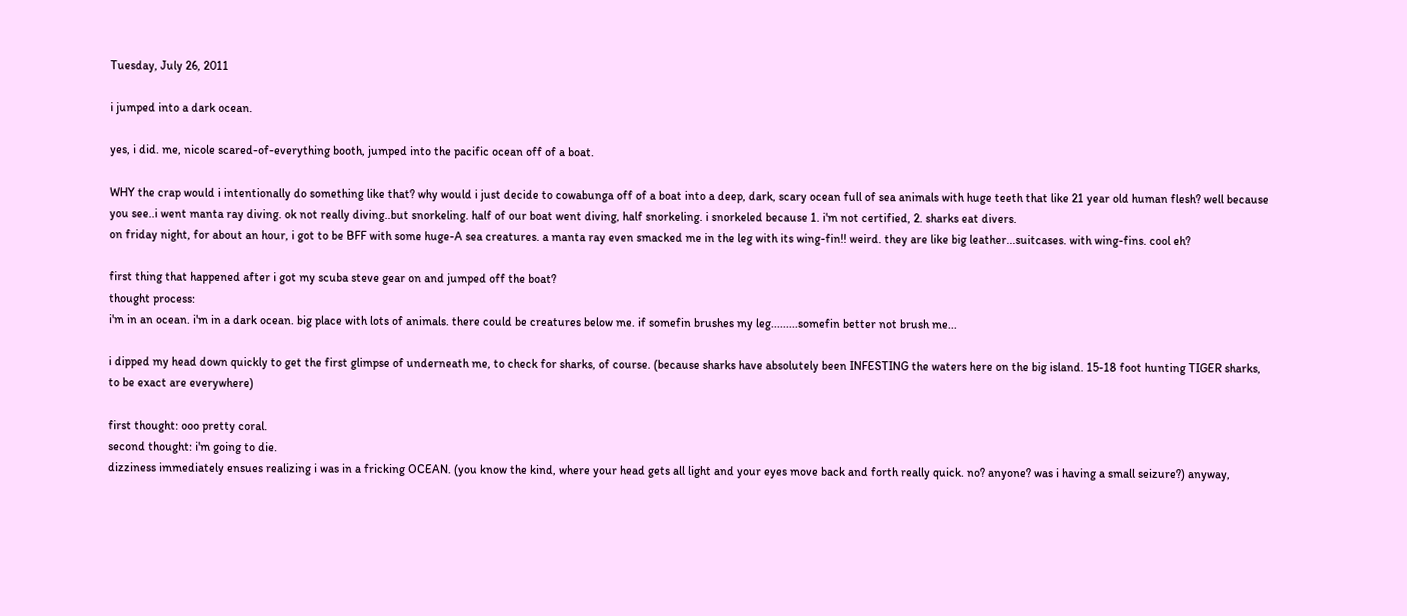Tuesday, July 26, 2011

i jumped into a dark ocean.

yes, i did. me, nicole scared-of-everything booth, jumped into the pacific ocean off of a boat.

WHY the crap would i intentionally do something like that? why would i just decide to cowabunga off of a boat into a deep, dark, scary ocean full of sea animals with huge teeth that like 21 year old human flesh? well because you see..i went manta ray diving. ok not really diving..but snorkeling. half of our boat went diving, half snorkeling. i snorkeled because 1. i'm not certified, 2. sharks eat divers.
on friday night, for about an hour, i got to be BFF with some huge-A sea creatures. a manta ray even smacked me in the leg with its wing-fin!! weird. they are like big leather...suitcases. with wing-fins. cool eh?

first thing that happened after i got my scuba steve gear on and jumped off the boat?
thought process:
i'm in an ocean. i'm in a dark ocean. big place with lots of animals. there could be creatures below me. if somefin brushes my leg.........somefin better not brush me...

i dipped my head down quickly to get the first glimpse of underneath me, to check for sharks, of course. (because sharks have absolutely been INFESTING the waters here on the big island. 15-18 foot hunting TIGER sharks, to be exact are everywhere)

first thought: ooo pretty coral.
second thought: i'm going to die.
dizziness immediately ensues realizing i was in a fricking OCEAN. (you know the kind, where your head gets all light and your eyes move back and forth really quick. no? anyone? was i having a small seizure?) anyway,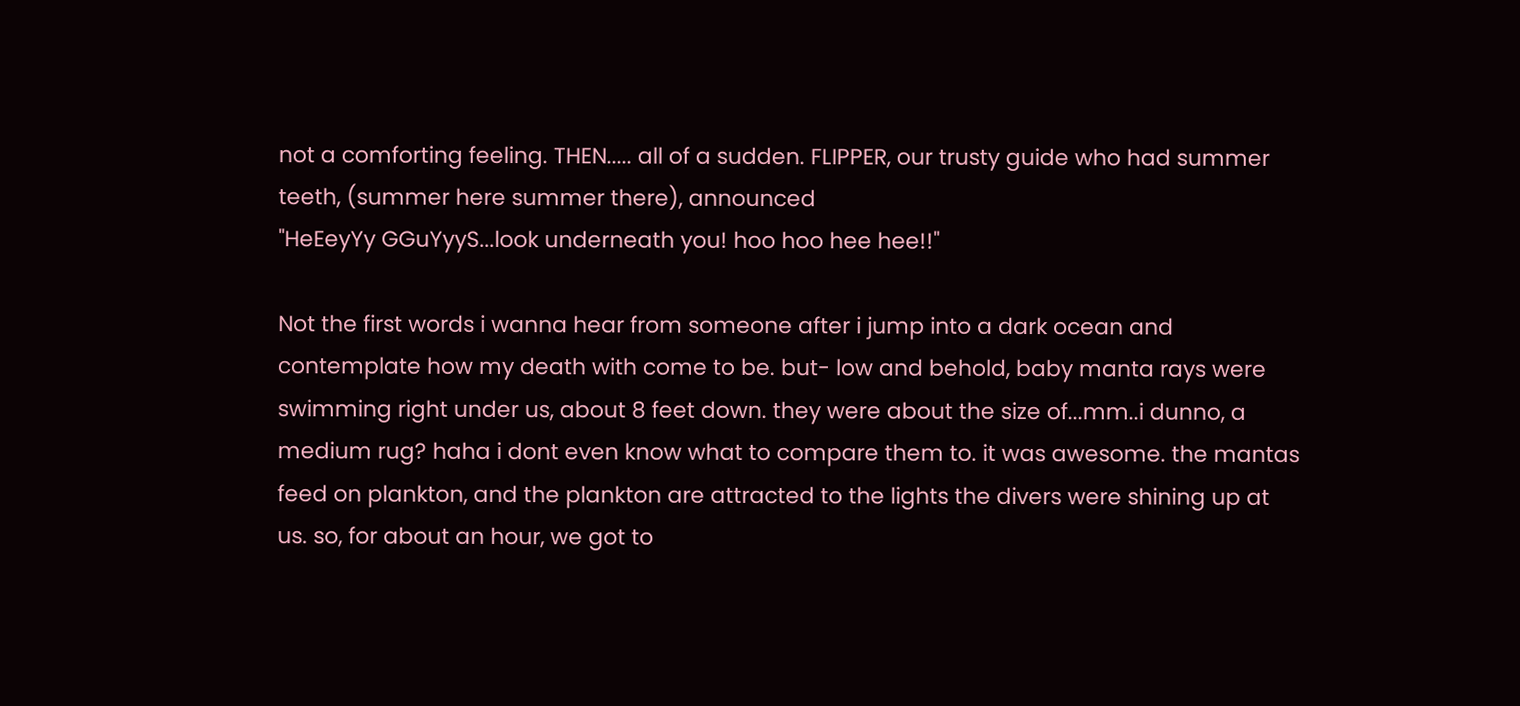not a comforting feeling. THEN..... all of a sudden. FLIPPER, our trusty guide who had summer teeth, (summer here summer there), announced
"HeEeyYy GGuYyyS...look underneath you! hoo hoo hee hee!!"

Not the first words i wanna hear from someone after i jump into a dark ocean and contemplate how my death with come to be. but- low and behold, baby manta rays were swimming right under us, about 8 feet down. they were about the size of...mm..i dunno, a medium rug? haha i dont even know what to compare them to. it was awesome. the mantas feed on plankton, and the plankton are attracted to the lights the divers were shining up at us. so, for about an hour, we got to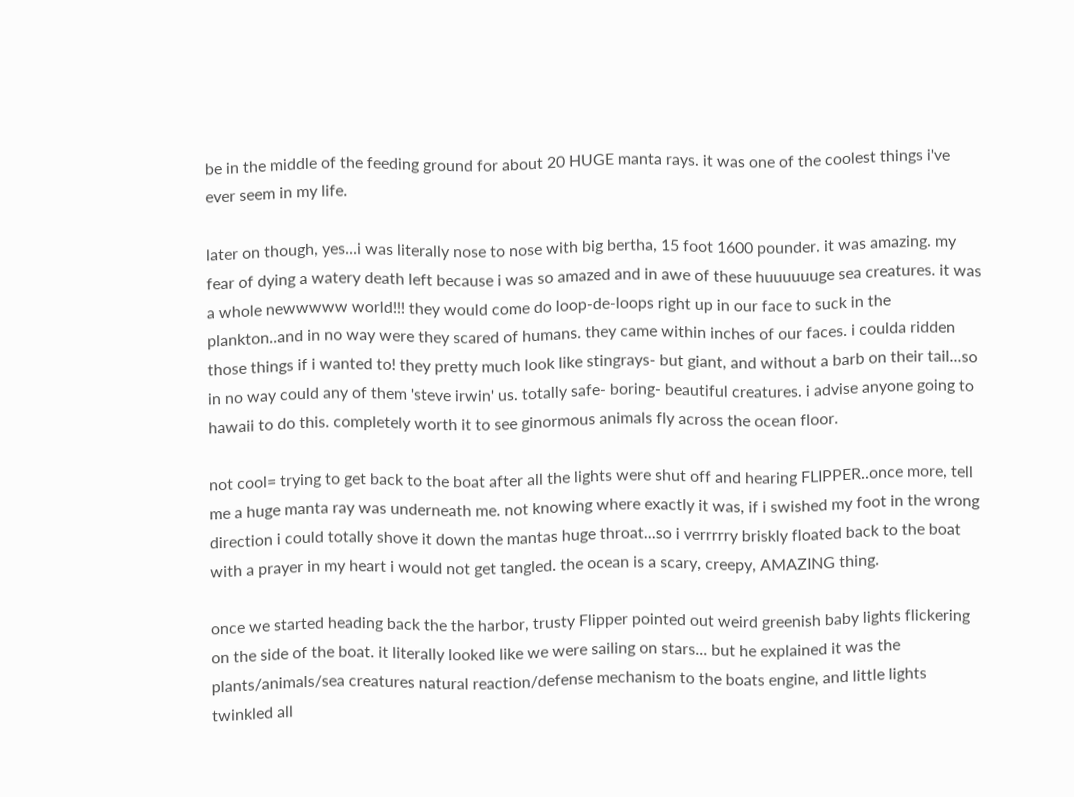be in the middle of the feeding ground for about 20 HUGE manta rays. it was one of the coolest things i've ever seem in my life.

later on though, yes...i was literally nose to nose with big bertha, 15 foot 1600 pounder. it was amazing. my fear of dying a watery death left because i was so amazed and in awe of these huuuuuuge sea creatures. it was a whole newwwww world!!! they would come do loop-de-loops right up in our face to suck in the plankton..and in no way were they scared of humans. they came within inches of our faces. i coulda ridden those things if i wanted to! they pretty much look like stingrays- but giant, and without a barb on their tail...so in no way could any of them 'steve irwin' us. totally safe- boring- beautiful creatures. i advise anyone going to hawaii to do this. completely worth it to see ginormous animals fly across the ocean floor.

not cool= trying to get back to the boat after all the lights were shut off and hearing FLIPPER..once more, tell me a huge manta ray was underneath me. not knowing where exactly it was, if i swished my foot in the wrong direction i could totally shove it down the mantas huge throat...so i verrrrry briskly floated back to the boat with a prayer in my heart i would not get tangled. the ocean is a scary, creepy, AMAZING thing.

once we started heading back the the harbor, trusty Flipper pointed out weird greenish baby lights flickering on the side of the boat. it literally looked like we were sailing on stars... but he explained it was the plants/animals/sea creatures natural reaction/defense mechanism to the boats engine, and little lights twinkled all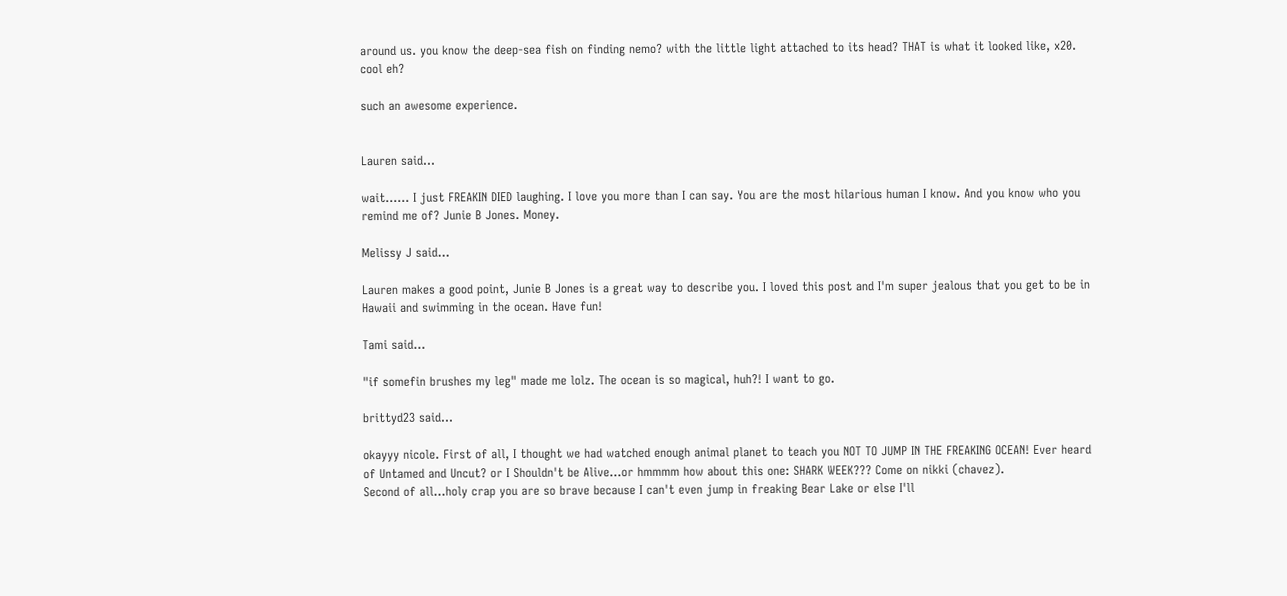around us. you know the deep-sea fish on finding nemo? with the little light attached to its head? THAT is what it looked like, x20. cool eh?

such an awesome experience.


Lauren said...

wait...... I just FREAKIN DIED laughing. I love you more than I can say. You are the most hilarious human I know. And you know who you remind me of? Junie B Jones. Money.

Melissy J said...

Lauren makes a good point, Junie B Jones is a great way to describe you. I loved this post and I'm super jealous that you get to be in Hawaii and swimming in the ocean. Have fun!

Tami said...

"if somefin brushes my leg" made me lolz. The ocean is so magical, huh?! I want to go.

brittyd23 said...

okayyy nicole. First of all, I thought we had watched enough animal planet to teach you NOT TO JUMP IN THE FREAKING OCEAN! Ever heard of Untamed and Uncut? or I Shouldn't be Alive...or hmmmm how about this one: SHARK WEEK??? Come on nikki (chavez).
Second of all...holy crap you are so brave because I can't even jump in freaking Bear Lake or else I'll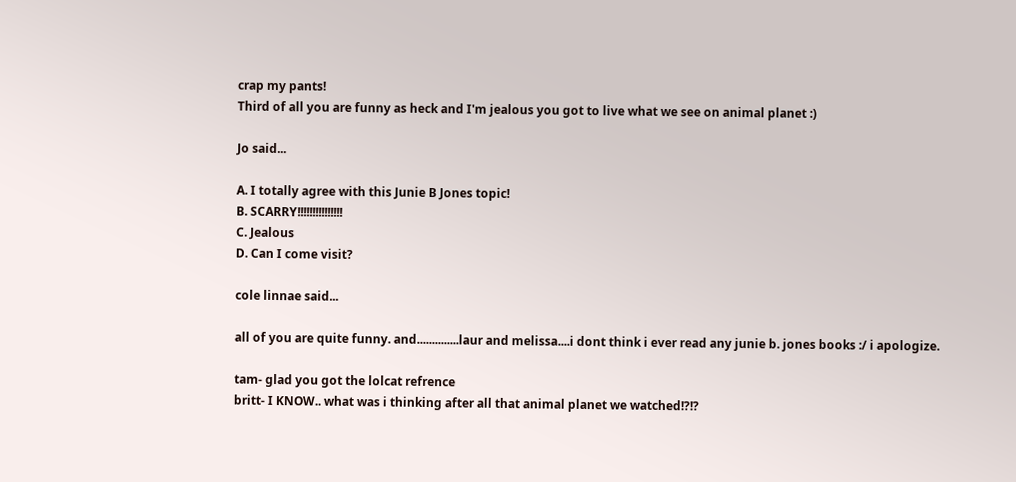crap my pants!
Third of all you are funny as heck and I'm jealous you got to live what we see on animal planet :)

Jo said...

A. I totally agree with this Junie B Jones topic!
B. SCARRY!!!!!!!!!!!!!!!
C. Jealous
D. Can I come visit?

cole linnae said...

all of you are quite funny. and..............laur and melissa....i dont think i ever read any junie b. jones books :/ i apologize.

tam- glad you got the lolcat refrence
britt- I KNOW.. what was i thinking after all that animal planet we watched!?!?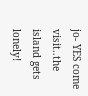jo- YES come visit..the island gets lonely!